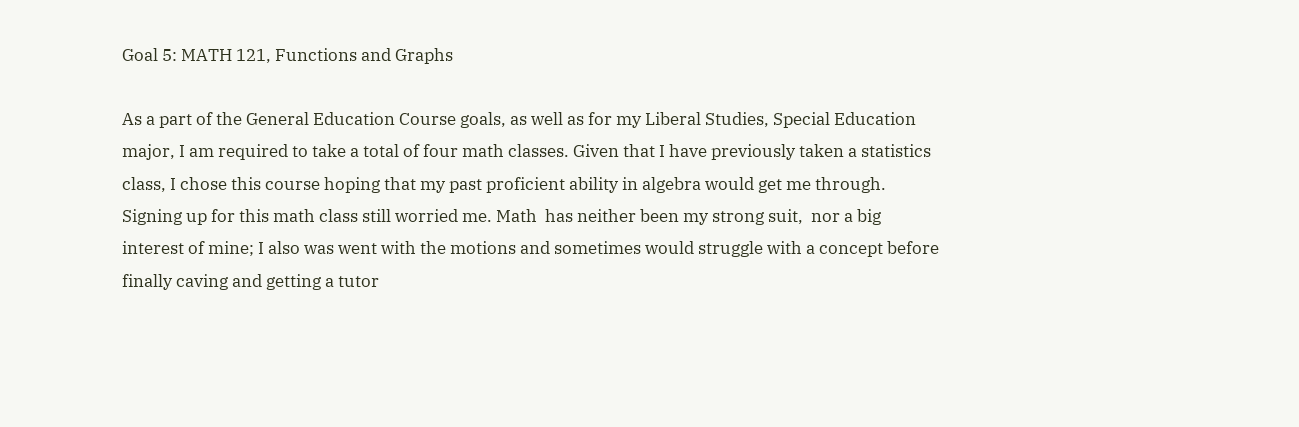Goal 5: MATH 121, Functions and Graphs

As a part of the General Education Course goals, as well as for my Liberal Studies, Special Education major, I am required to take a total of four math classes. Given that I have previously taken a statistics class, I chose this course hoping that my past proficient ability in algebra would get me through. Signing up for this math class still worried me. Math  has neither been my strong suit,  nor a big interest of mine; I also was went with the motions and sometimes would struggle with a concept before finally caving and getting a tutor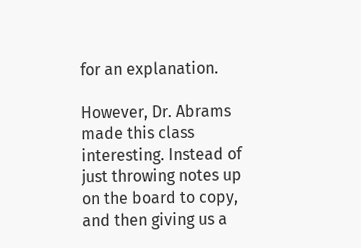for an explanation.

However, Dr. Abrams made this class interesting. Instead of just throwing notes up on the board to copy, and then giving us a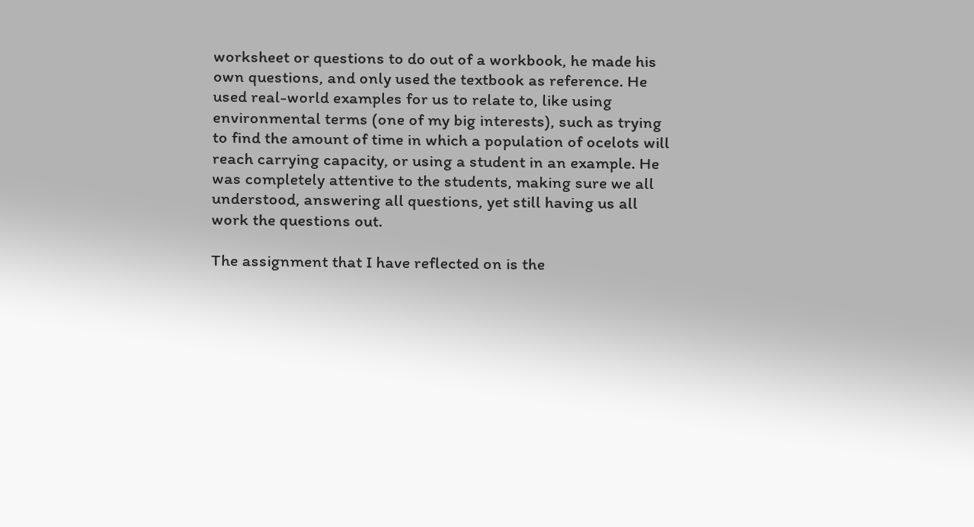worksheet or questions to do out of a workbook, he made his own questions, and only used the textbook as reference. He used real-world examples for us to relate to, like using environmental terms (one of my big interests), such as trying to find the amount of time in which a population of ocelots will reach carrying capacity, or using a student in an example. He was completely attentive to the students, making sure we all understood, answering all questions, yet still having us all work the questions out.

The assignment that I have reflected on is the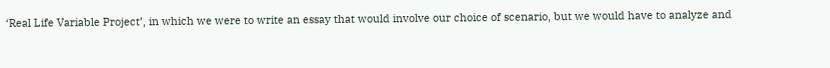‘Real Life Variable Project’, in which we were to write an essay that would involve our choice of scenario, but we would have to analyze and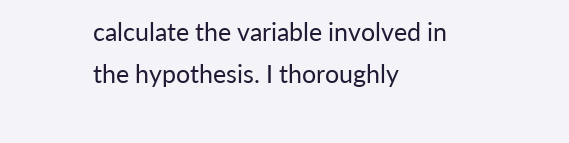calculate the variable involved in the hypothesis. I thoroughly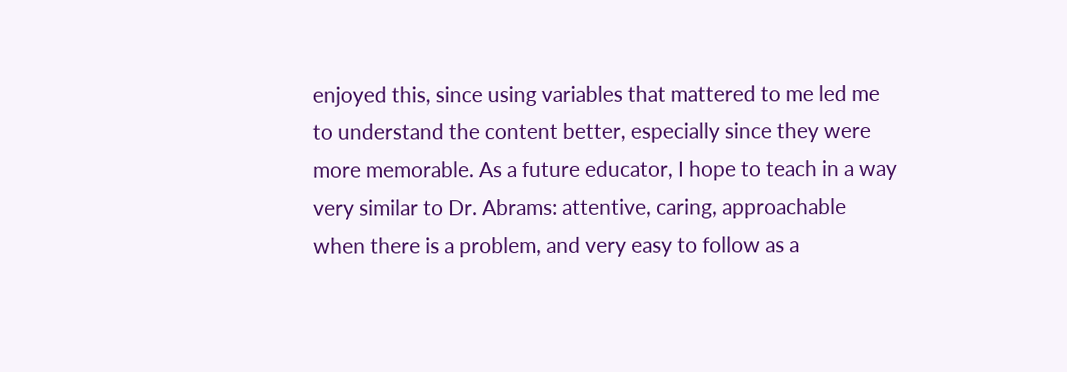enjoyed this, since using variables that mattered to me led me to understand the content better, especially since they were more memorable. As a future educator, I hope to teach in a way very similar to Dr. Abrams: attentive, caring, approachable when there is a problem, and very easy to follow as a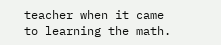teacher when it came to learning the math.